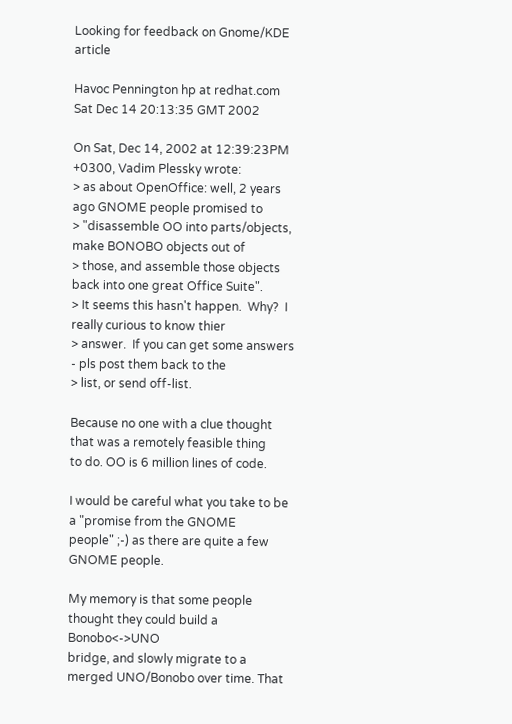Looking for feedback on Gnome/KDE article

Havoc Pennington hp at redhat.com
Sat Dec 14 20:13:35 GMT 2002

On Sat, Dec 14, 2002 at 12:39:23PM +0300, Vadim Plessky wrote:
> as about OpenOffice: well, 2 years ago GNOME people promised to
> "disassemble OO into parts/objects, make BONOBO objects out of
> those, and assemble those objects back into one great Office Suite".
> It seems this hasn't happen.  Why?  I really curious to know thier
> answer.  If you can get some answers - pls post them back to the
> list, or send off-list.

Because no one with a clue thought that was a remotely feasible thing
to do. OO is 6 million lines of code.

I would be careful what you take to be a "promise from the GNOME
people" ;-) as there are quite a few GNOME people.

My memory is that some people thought they could build a Bonobo<->UNO
bridge, and slowly migrate to a merged UNO/Bonobo over time. That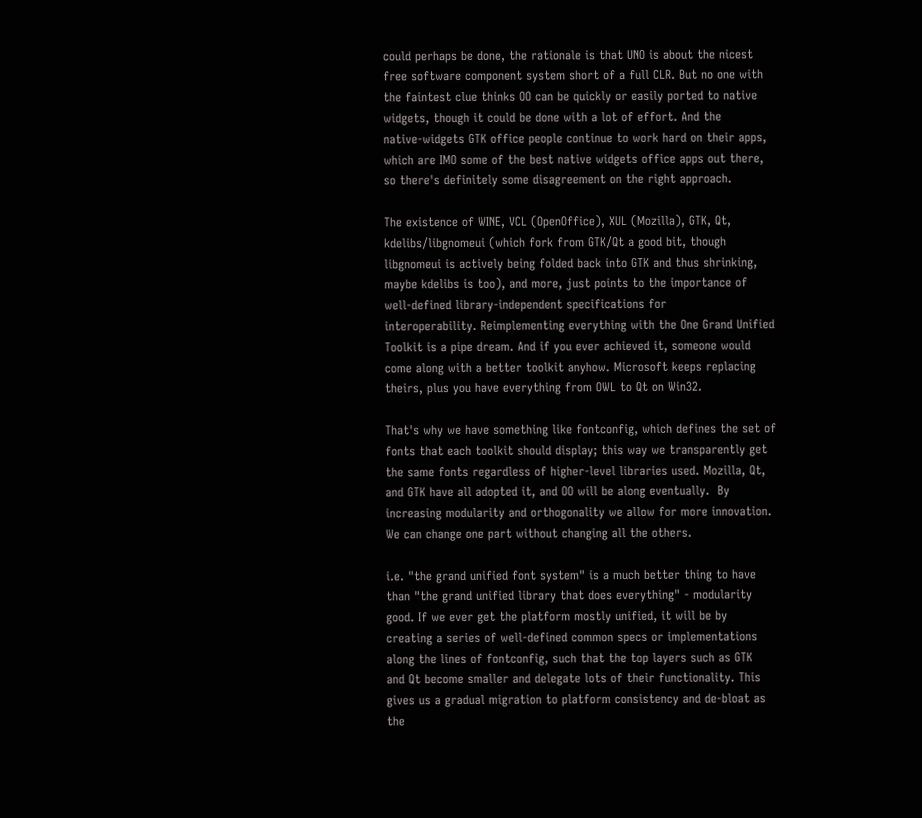could perhaps be done, the rationale is that UNO is about the nicest
free software component system short of a full CLR. But no one with
the faintest clue thinks OO can be quickly or easily ported to native
widgets, though it could be done with a lot of effort. And the
native-widgets GTK office people continue to work hard on their apps,
which are IMO some of the best native widgets office apps out there,
so there's definitely some disagreement on the right approach.

The existence of WINE, VCL (OpenOffice), XUL (Mozilla), GTK, Qt,
kdelibs/libgnomeui (which fork from GTK/Qt a good bit, though
libgnomeui is actively being folded back into GTK and thus shrinking,
maybe kdelibs is too), and more, just points to the importance of
well-defined library-independent specifications for
interoperability. Reimplementing everything with the One Grand Unified
Toolkit is a pipe dream. And if you ever achieved it, someone would
come along with a better toolkit anyhow. Microsoft keeps replacing
theirs, plus you have everything from OWL to Qt on Win32.

That's why we have something like fontconfig, which defines the set of
fonts that each toolkit should display; this way we transparently get
the same fonts regardless of higher-level libraries used. Mozilla, Qt,
and GTK have all adopted it, and OO will be along eventually.  By
increasing modularity and orthogonality we allow for more innovation.
We can change one part without changing all the others.

i.e. "the grand unified font system" is a much better thing to have
than "the grand unified library that does everything" - modularity
good. If we ever get the platform mostly unified, it will be by
creating a series of well-defined common specs or implementations
along the lines of fontconfig, such that the top layers such as GTK
and Qt become smaller and delegate lots of their functionality. This
gives us a gradual migration to platform consistency and de-bloat as
the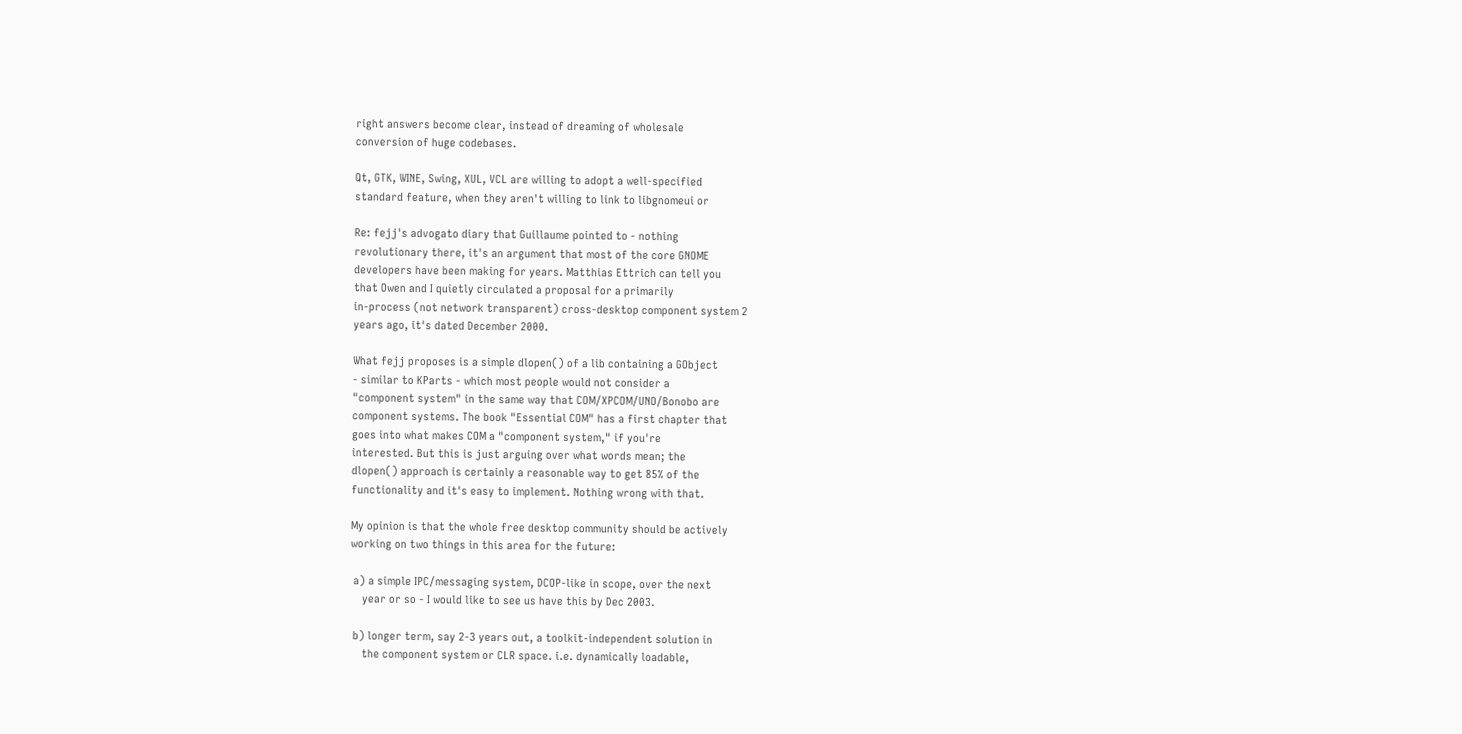right answers become clear, instead of dreaming of wholesale
conversion of huge codebases.

Qt, GTK, WINE, Swing, XUL, VCL are willing to adopt a well-specified
standard feature, when they aren't willing to link to libgnomeui or

Re: fejj's advogato diary that Guillaume pointed to - nothing
revolutionary there, it's an argument that most of the core GNOME
developers have been making for years. Matthias Ettrich can tell you
that Owen and I quietly circulated a proposal for a primarily
in-process (not network transparent) cross-desktop component system 2
years ago, it's dated December 2000.

What fejj proposes is a simple dlopen() of a lib containing a GObject
- similar to KParts - which most people would not consider a
"component system" in the same way that COM/XPCOM/UNO/Bonobo are
component systems. The book "Essential COM" has a first chapter that
goes into what makes COM a "component system," if you're
interested. But this is just arguing over what words mean; the
dlopen() approach is certainly a reasonable way to get 85% of the
functionality and it's easy to implement. Nothing wrong with that.

My opinion is that the whole free desktop community should be actively
working on two things in this area for the future:

 a) a simple IPC/messaging system, DCOP-like in scope, over the next
    year or so - I would like to see us have this by Dec 2003.

 b) longer term, say 2-3 years out, a toolkit-independent solution in
    the component system or CLR space. i.e. dynamically loadable,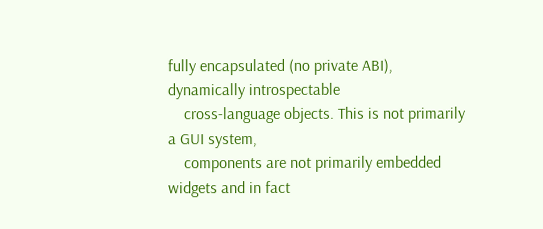fully encapsulated (no private ABI), dynamically introspectable
    cross-language objects. This is not primarily a GUI system,
    components are not primarily embedded widgets and in fact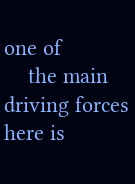one of
    the main driving forces here is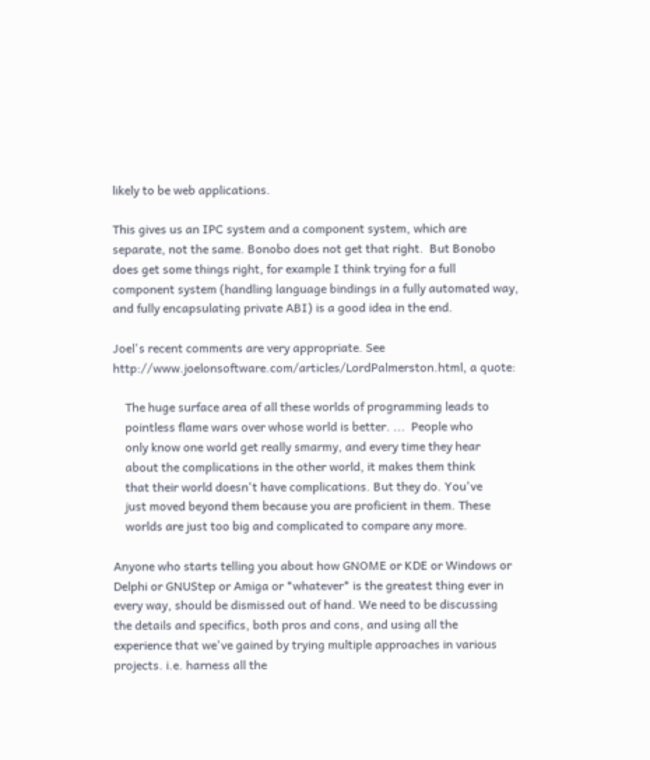likely to be web applications.

This gives us an IPC system and a component system, which are
separate, not the same. Bonobo does not get that right.  But Bonobo
does get some things right, for example I think trying for a full
component system (handling language bindings in a fully automated way,
and fully encapsulating private ABI) is a good idea in the end.

Joel's recent comments are very appropriate. See
http://www.joelonsoftware.com/articles/LordPalmerston.html, a quote:

    The huge surface area of all these worlds of programming leads to
    pointless flame wars over whose world is better. ...  People who
    only know one world get really smarmy, and every time they hear
    about the complications in the other world, it makes them think
    that their world doesn't have complications. But they do. You've
    just moved beyond them because you are proficient in them. These
    worlds are just too big and complicated to compare any more.

Anyone who starts telling you about how GNOME or KDE or Windows or
Delphi or GNUStep or Amiga or *whatever* is the greatest thing ever in
every way, should be dismissed out of hand. We need to be discussing
the details and specifics, both pros and cons, and using all the
experience that we've gained by trying multiple approaches in various
projects. i.e. harness all the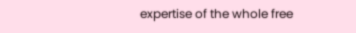expertise of the whole free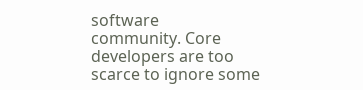software
community. Core developers are too scarce to ignore some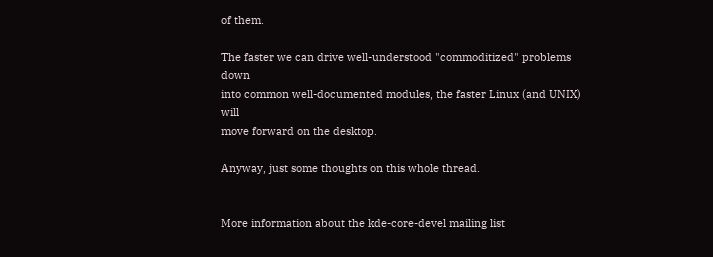of them.

The faster we can drive well-understood "commoditized" problems down
into common well-documented modules, the faster Linux (and UNIX) will
move forward on the desktop.

Anyway, just some thoughts on this whole thread.


More information about the kde-core-devel mailing list